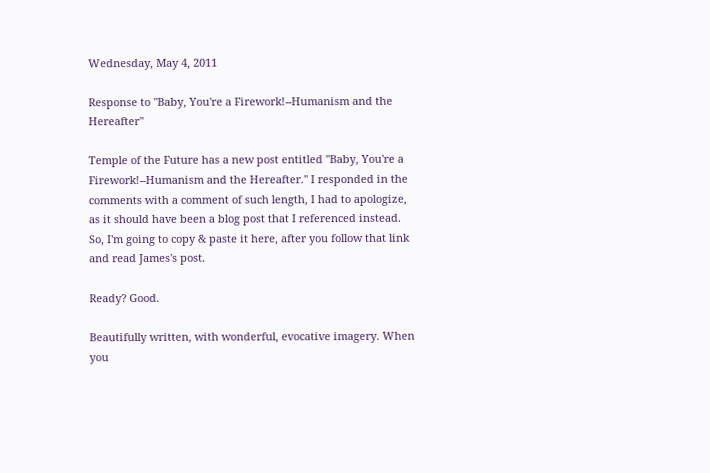Wednesday, May 4, 2011

Response to "Baby, You're a Firework!--Humanism and the Hereafter"

Temple of the Future has a new post entitled "Baby, You're a Firework!--Humanism and the Hereafter." I responded in the comments with a comment of such length, I had to apologize, as it should have been a blog post that I referenced instead. So, I'm going to copy & paste it here, after you follow that link and read James's post.

Ready? Good.

Beautifully written, with wonderful, evocative imagery. When you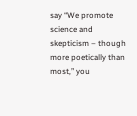say “We promote science and skepticism – though more poetically than most,” you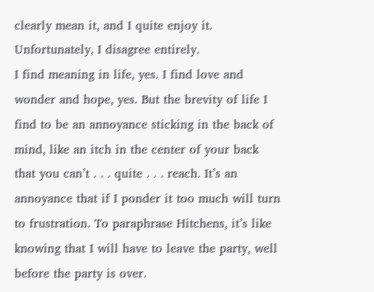clearly mean it, and I quite enjoy it.
Unfortunately, I disagree entirely.
I find meaning in life, yes. I find love and wonder and hope, yes. But the brevity of life I find to be an annoyance sticking in the back of mind, like an itch in the center of your back that you can’t . . . quite . . . reach. It’s an annoyance that if I ponder it too much will turn to frustration. To paraphrase Hitchens, it’s like knowing that I will have to leave the party, well before the party is over.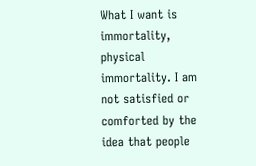What I want is immortality, physical immortality. I am not satisfied or comforted by the idea that people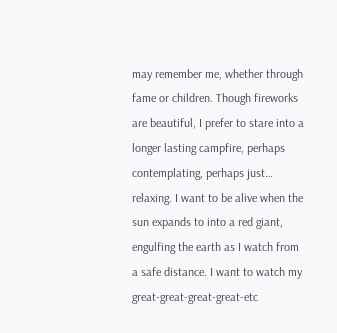may remember me, whether through fame or children. Though fireworks are beautiful, I prefer to stare into a longer lasting campfire, perhaps contemplating, perhaps just… relaxing. I want to be alive when the sun expands to into a red giant, engulfing the earth as I watch from a safe distance. I want to watch my great-great-great-great-etc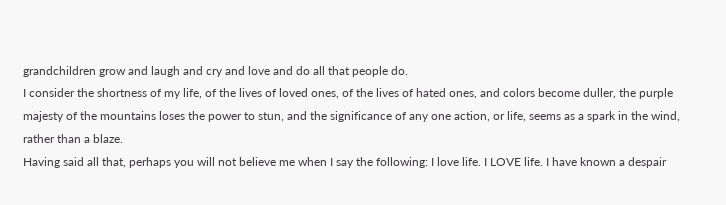grandchildren grow and laugh and cry and love and do all that people do.
I consider the shortness of my life, of the lives of loved ones, of the lives of hated ones, and colors become duller, the purple majesty of the mountains loses the power to stun, and the significance of any one action, or life, seems as a spark in the wind, rather than a blaze.
Having said all that, perhaps you will not believe me when I say the following: I love life. I LOVE life. I have known a despair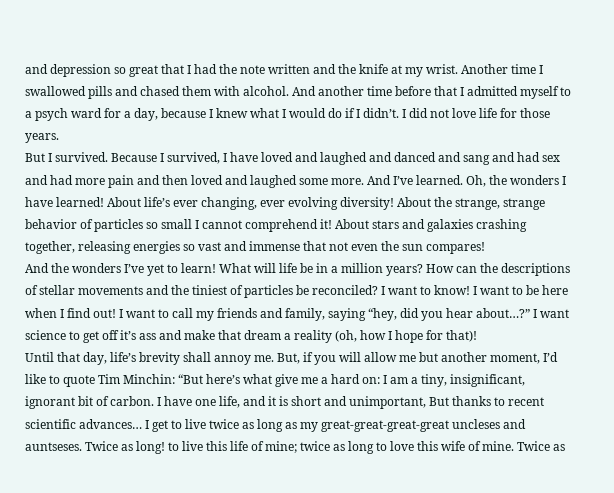and depression so great that I had the note written and the knife at my wrist. Another time I swallowed pills and chased them with alcohol. And another time before that I admitted myself to a psych ward for a day, because I knew what I would do if I didn’t. I did not love life for those years.
But I survived. Because I survived, I have loved and laughed and danced and sang and had sex and had more pain and then loved and laughed some more. And I’ve learned. Oh, the wonders I have learned! About life’s ever changing, ever evolving diversity! About the strange, strange behavior of particles so small I cannot comprehend it! About stars and galaxies crashing together, releasing energies so vast and immense that not even the sun compares!
And the wonders I’ve yet to learn! What will life be in a million years? How can the descriptions of stellar movements and the tiniest of particles be reconciled? I want to know! I want to be here when I find out! I want to call my friends and family, saying “hey, did you hear about…?” I want science to get off it’s ass and make that dream a reality (oh, how I hope for that)!
Until that day, life’s brevity shall annoy me. But, if you will allow me but another moment, I’d like to quote Tim Minchin: “But here’s what give me a hard on: I am a tiny, insignificant, ignorant bit of carbon. I have one life, and it is short and unimportant, But thanks to recent scientific advances… I get to live twice as long as my great-great-great-great uncleses and auntseses. Twice as long! to live this life of mine; twice as long to love this wife of mine. Twice as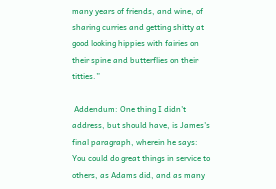many years of friends, and wine, of sharing curries and getting shitty at good looking hippies with fairies on their spine and butterflies on their titties.”

 Addendum: One thing I didn't address, but should have, is James's final paragraph, wherein he says:
You could do great things in service to others, as Adams did, and as many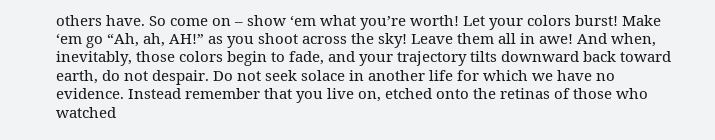others have. So come on – show ‘em what you’re worth! Let your colors burst! Make ‘em go “Ah, ah, AH!” as you shoot across the sky! Leave them all in awe! And when, inevitably, those colors begin to fade, and your trajectory tilts downward back toward earth, do not despair. Do not seek solace in another life for which we have no evidence. Instead remember that you live on, etched onto the retinas of those who watched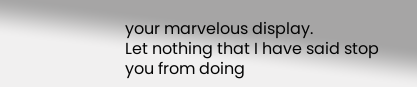your marvelous display.
Let nothing that I have said stop you from doing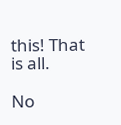this! That is all.

No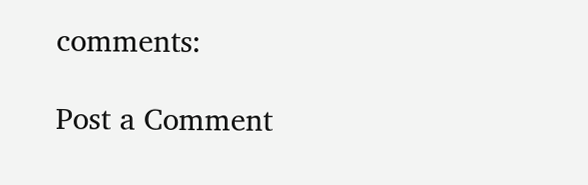comments:

Post a Comment